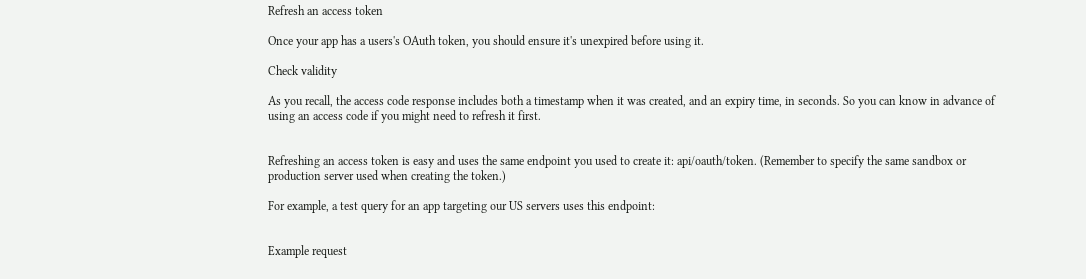Refresh an access token

Once your app has a users's OAuth token, you should ensure it's unexpired before using it.

Check validity

As you recall, the access code response includes both a timestamp when it was created, and an expiry time, in seconds. So you can know in advance of using an access code if you might need to refresh it first.


Refreshing an access token is easy and uses the same endpoint you used to create it: api/oauth/token. (Remember to specify the same sandbox or production server used when creating the token.)

For example, a test query for an app targeting our US servers uses this endpoint:


Example request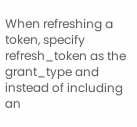When refreshing a token, specify refresh_token as the grant_type and instead of including an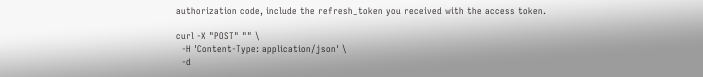authorization code, include the refresh_token you received with the access token.

curl -X "POST" "" \
  -H 'Content-Type: application/json' \
  -d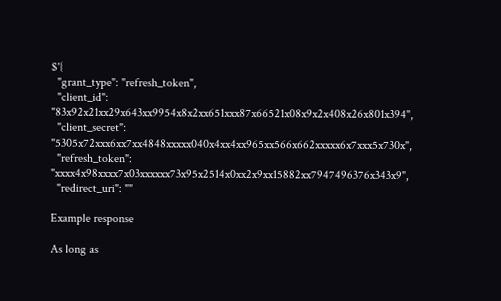$'{
  "grant_type": "refresh_token",
  "client_id": "83x92x21xx29x643xx9954x8x2xx651xxx87x66521x08x9x2x408x26x801x394",
  "client_secret": "5305x72xxx6xx7xx4848xxxxx040x4xx4xx965xx566x662xxxxx6x7xxx5x730x",
  "refresh_token": "xxxx4x98xxxx7x03xxxxxx73x95x2514x0xx2x9xx15882xx7947496376x343x9",
  "redirect_uri": ""

Example response

As long as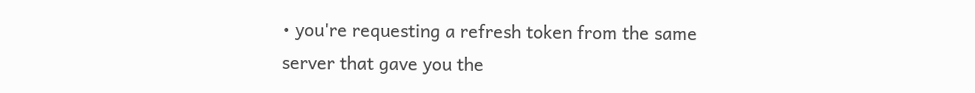• you're requesting a refresh token from the same server that gave you the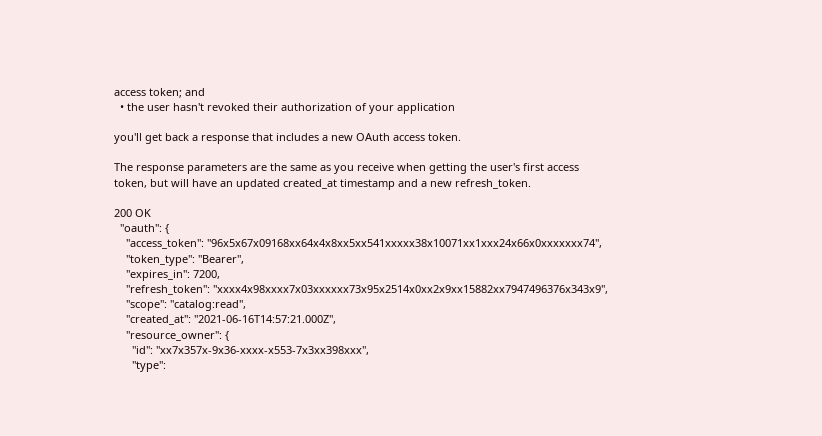access token; and
  • the user hasn't revoked their authorization of your application

you'll get back a response that includes a new OAuth access token.

The response parameters are the same as you receive when getting the user's first access token, but will have an updated created_at timestamp and a new refresh_token.

200 OK
  "oauth": {
    "access_token": "96x5x67x09168xx64x4x8xx5xx541xxxxx38x10071xx1xxx24x66x0xxxxxxx74",
    "token_type": "Bearer",
    "expires_in": 7200,
    "refresh_token": "xxxx4x98xxxx7x03xxxxxx73x95x2514x0xx2x9xx15882xx7947496376x343x9",
    "scope": "catalog:read",
    "created_at": "2021-06-16T14:57:21.000Z",
    "resource_owner": {
      "id": "xx7x357x-9x36-xxxx-x553-7x3xx398xxx",
      "type":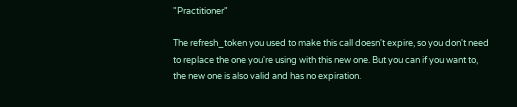"Practitioner"

The refresh_token you used to make this call doesn't expire, so you don't need to replace the one you're using with this new one. But you can if you want to, the new one is also valid and has no expiration.